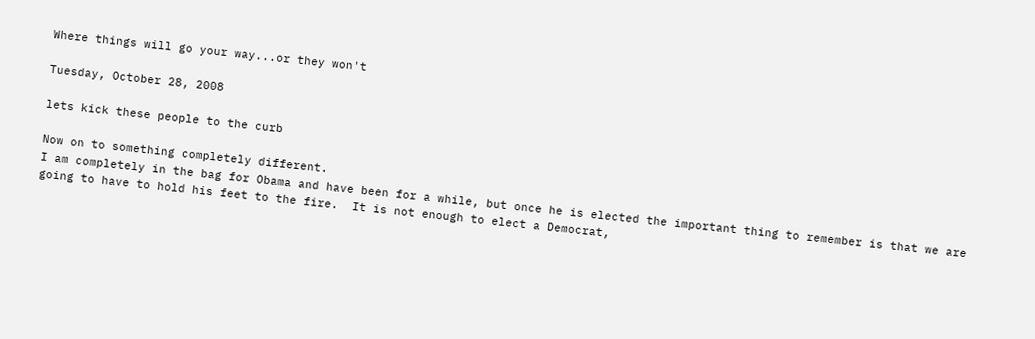Where things will go your way...or they won't

Tuesday, October 28, 2008

lets kick these people to the curb

Now on to something completely different.
I am completely in the bag for Obama and have been for a while, but once he is elected the important thing to remember is that we are going to have to hold his feet to the fire.  It is not enough to elect a Democrat,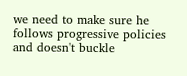we need to make sure he follows progressive policies and doesn't buckle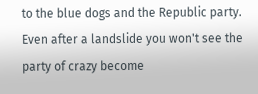to the blue dogs and the Republic party.  Even after a landslide you won't see the party of crazy become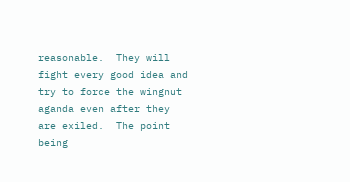reasonable.  They will fight every good idea and try to force the wingnut aganda even after they are exiled.  The point being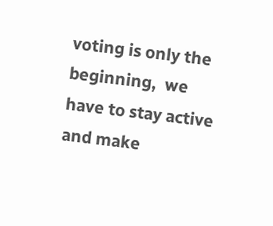voting is only the beginning,  we have to stay active and make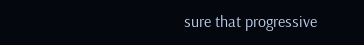sure that progressive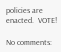policies are enacted.  VOTE!

No comments: